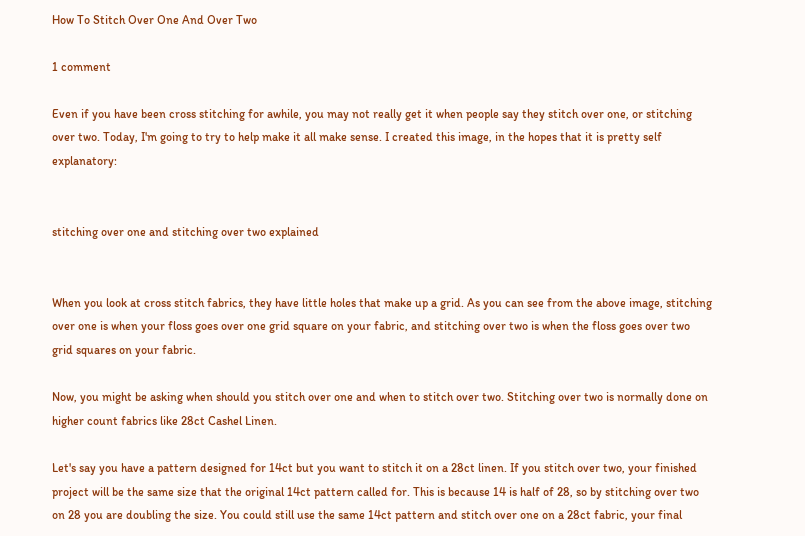How To Stitch Over One And Over Two

1 comment

Even if you have been cross stitching for awhile, you may not really get it when people say they stitch over one, or stitching over two. Today, I'm going to try to help make it all make sense. I created this image, in the hopes that it is pretty self explanatory:


stitching over one and stitching over two explained


When you look at cross stitch fabrics, they have little holes that make up a grid. As you can see from the above image, stitching over one is when your floss goes over one grid square on your fabric, and stitching over two is when the floss goes over two grid squares on your fabric.

Now, you might be asking when should you stitch over one and when to stitch over two. Stitching over two is normally done on higher count fabrics like 28ct Cashel Linen.

Let's say you have a pattern designed for 14ct but you want to stitch it on a 28ct linen. If you stitch over two, your finished project will be the same size that the original 14ct pattern called for. This is because 14 is half of 28, so by stitching over two on 28 you are doubling the size. You could still use the same 14ct pattern and stitch over one on a 28ct fabric, your final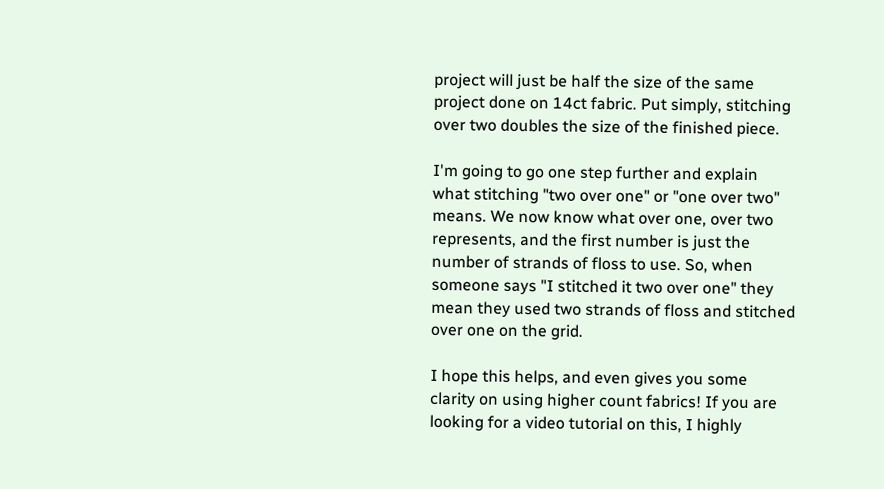project will just be half the size of the same project done on 14ct fabric. Put simply, stitching over two doubles the size of the finished piece.

I'm going to go one step further and explain what stitching "two over one" or "one over two" means. We now know what over one, over two represents, and the first number is just the number of strands of floss to use. So, when someone says "I stitched it two over one" they mean they used two strands of floss and stitched over one on the grid.

I hope this helps, and even gives you some clarity on using higher count fabrics! If you are looking for a video tutorial on this, I highly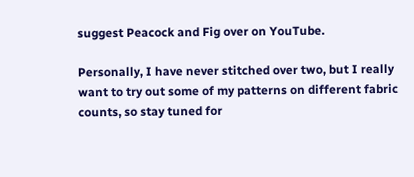suggest Peacock and Fig over on YouTube.

Personally, I have never stitched over two, but I really want to try out some of my patterns on different fabric counts, so stay tuned for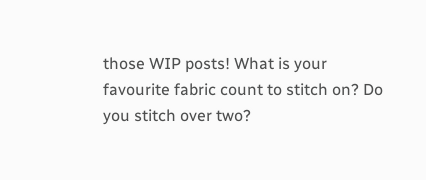those WIP posts! What is your favourite fabric count to stitch on? Do you stitch over two?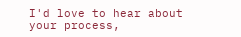I'd love to hear about your process,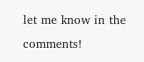let me know in the comments!